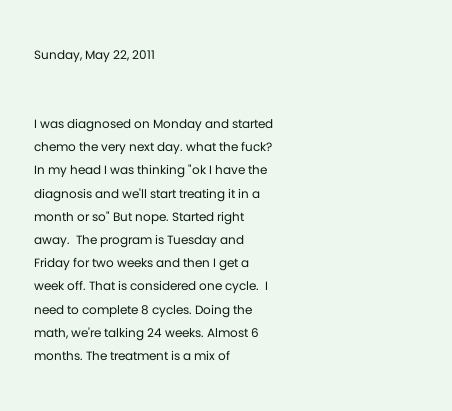Sunday, May 22, 2011


I was diagnosed on Monday and started chemo the very next day. what the fuck? In my head I was thinking "ok I have the diagnosis and we'll start treating it in a month or so" But nope. Started right away.  The program is Tuesday and Friday for two weeks and then I get a week off. That is considered one cycle.  I need to complete 8 cycles. Doing the math, we're talking 24 weeks. Almost 6 months. The treatment is a mix of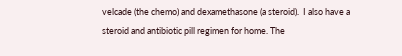velcade (the chemo) and dexamethasone (a steroid).  I also have a steroid and antibiotic pill regimen for home. The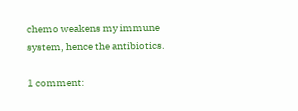chemo weakens my immune system, hence the antibiotics.

1 comment: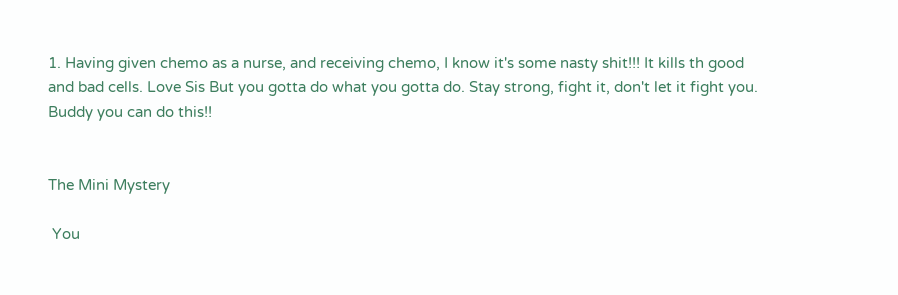1. Having given chemo as a nurse, and receiving chemo, I know it's some nasty shit!!! It kills th good and bad cells. Love Sis But you gotta do what you gotta do. Stay strong, fight it, don't let it fight you. Buddy you can do this!!


The Mini Mystery

 You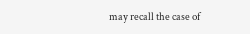may recall the case of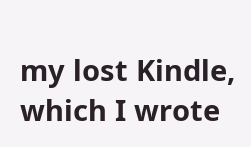my lost Kindle, which I wrote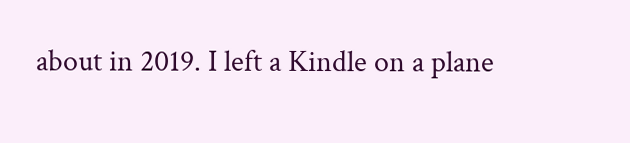about in 2019. I left a Kindle on a plane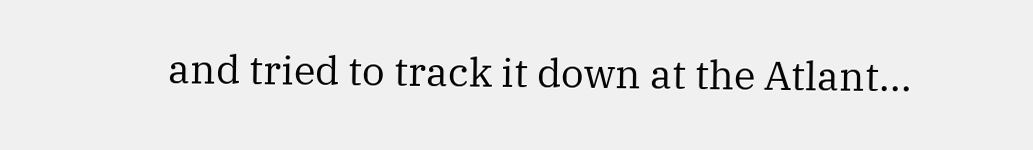and tried to track it down at the Atlant...